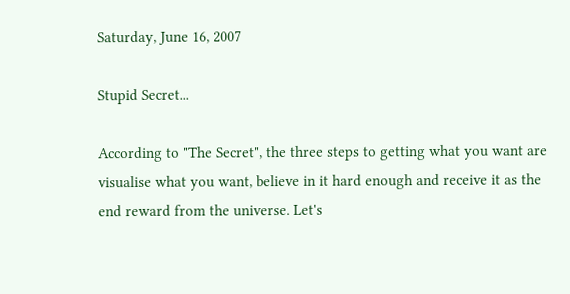Saturday, June 16, 2007

Stupid Secret...

According to "The Secret", the three steps to getting what you want are visualise what you want, believe in it hard enough and receive it as the end reward from the universe. Let's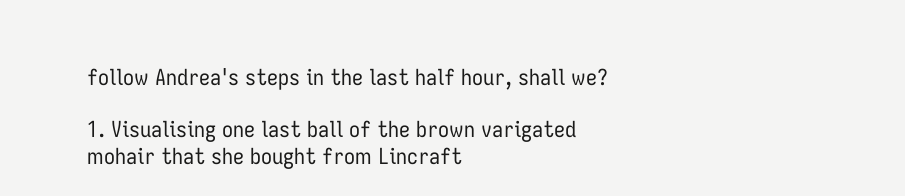follow Andrea's steps in the last half hour, shall we?

1. Visualising one last ball of the brown varigated mohair that she bought from Lincraft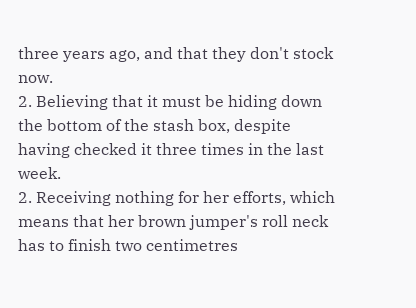three years ago, and that they don't stock now.
2. Believing that it must be hiding down the bottom of the stash box, despite having checked it three times in the last week.
2. Receiving nothing for her efforts, which means that her brown jumper's roll neck has to finish two centimetres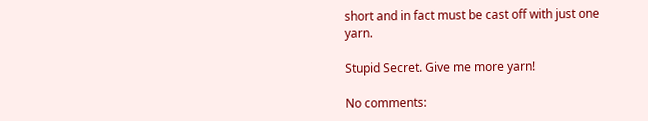short and in fact must be cast off with just one yarn.

Stupid Secret. Give me more yarn!

No comments: